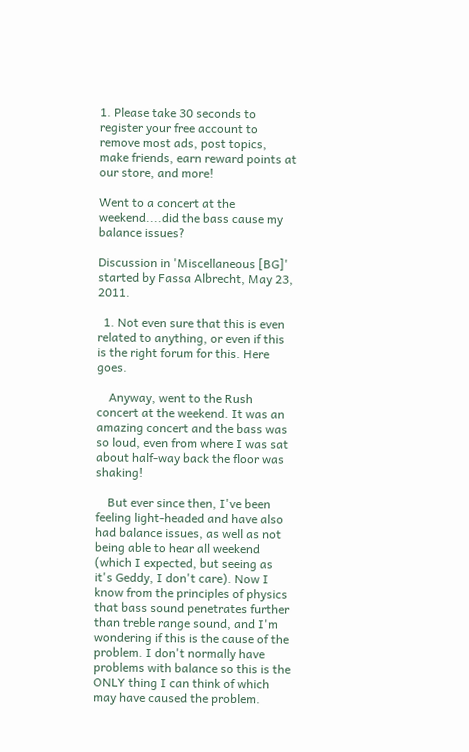1. Please take 30 seconds to register your free account to remove most ads, post topics, make friends, earn reward points at our store, and more!

Went to a concert at the weekend....did the bass cause my balance issues?

Discussion in 'Miscellaneous [BG]' started by Fassa Albrecht, May 23, 2011.

  1. Not even sure that this is even related to anything, or even if this is the right forum for this. Here goes.

    Anyway, went to the Rush concert at the weekend. It was an amazing concert and the bass was so loud, even from where I was sat about half-way back the floor was shaking!

    But ever since then, I've been feeling light-headed and have also had balance issues, as well as not being able to hear all weekend (which I expected, but seeing as it's Geddy, I don't care). Now I know from the principles of physics that bass sound penetrates further than treble range sound, and I'm wondering if this is the cause of the problem. I don't normally have problems with balance so this is the ONLY thing I can think of which may have caused the problem.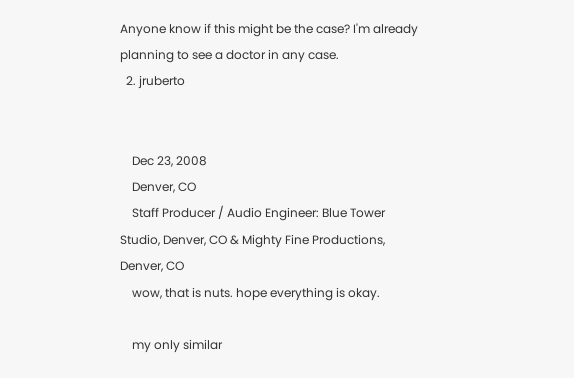Anyone know if this might be the case? I'm already planning to see a doctor in any case.
  2. jruberto


    Dec 23, 2008
    Denver, CO
    Staff Producer / Audio Engineer: Blue Tower Studio, Denver, CO & Mighty Fine Productions, Denver, CO
    wow, that is nuts. hope everything is okay.

    my only similar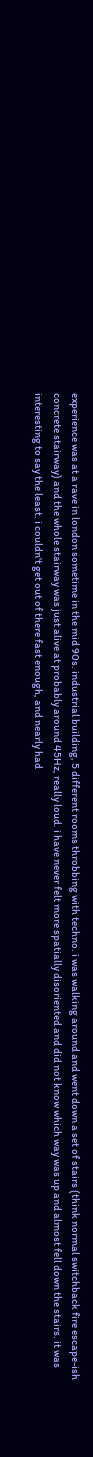experience was at a rave in london sometime in the mid 90s. industrial building, 5 different rooms throbbing with techno. i was walking around and went down a set of stairs (think normal switchback fire escape-ish concrete stairway) and the whole stairway was just alive at probably around 45Hz, really loud. i have never felt more spatially disoriented and did not know which way was up and almost fell down the stairs. it was interesting to say the least. i couldn't get out of there fast enough, and nearly had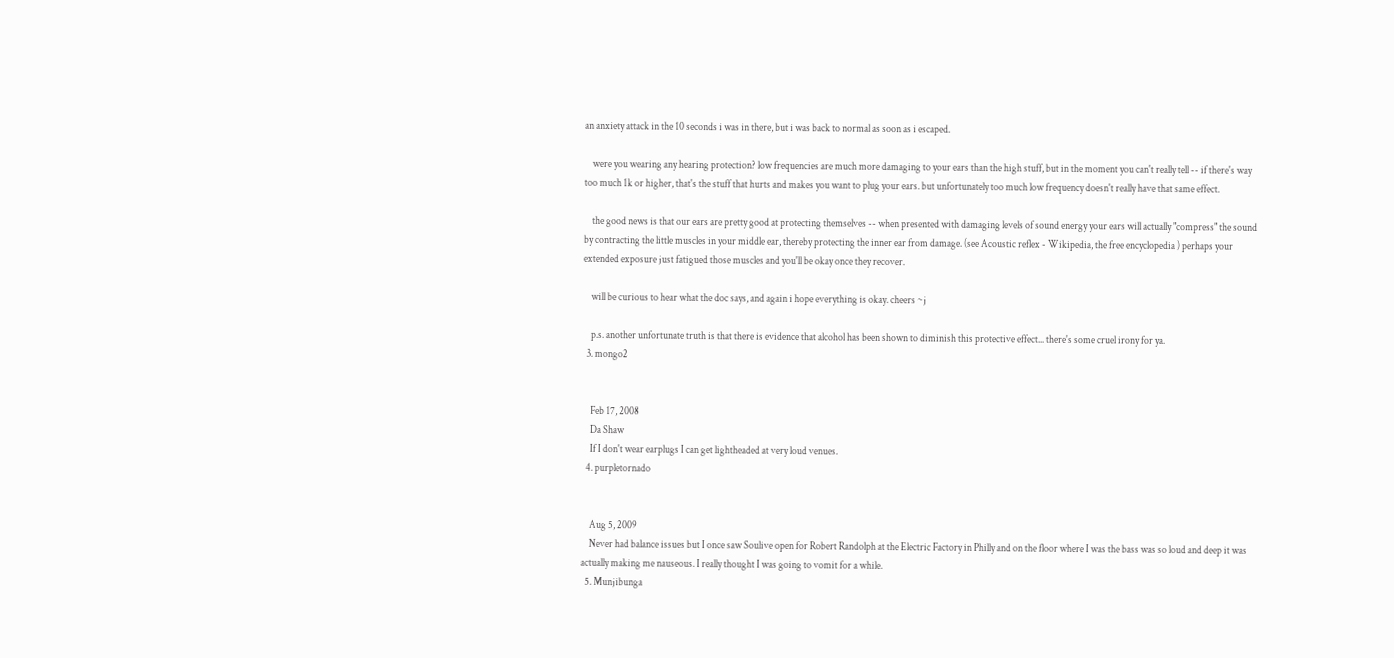an anxiety attack in the 10 seconds i was in there, but i was back to normal as soon as i escaped.

    were you wearing any hearing protection? low frequencies are much more damaging to your ears than the high stuff, but in the moment you can't really tell -- if there's way too much 1k or higher, that's the stuff that hurts and makes you want to plug your ears. but unfortunately too much low frequency doesn't really have that same effect.

    the good news is that our ears are pretty good at protecting themselves -- when presented with damaging levels of sound energy your ears will actually "compress" the sound by contracting the little muscles in your middle ear, thereby protecting the inner ear from damage. (see Acoustic reflex - Wikipedia, the free encyclopedia ) perhaps your extended exposure just fatigued those muscles and you'll be okay once they recover.

    will be curious to hear what the doc says, and again i hope everything is okay. cheers ~j

    p.s. another unfortunate truth is that there is evidence that alcohol has been shown to diminish this protective effect... there's some cruel irony for ya.
  3. mongo2


    Feb 17, 2008
    Da Shaw
    If I don't wear earplugs I can get lightheaded at very loud venues.
  4. purpletornado


    Aug 5, 2009
    Never had balance issues but I once saw Soulive open for Robert Randolph at the Electric Factory in Philly and on the floor where I was the bass was so loud and deep it was actually making me nauseous. I really thought I was going to vomit for a while.
  5. Munjibunga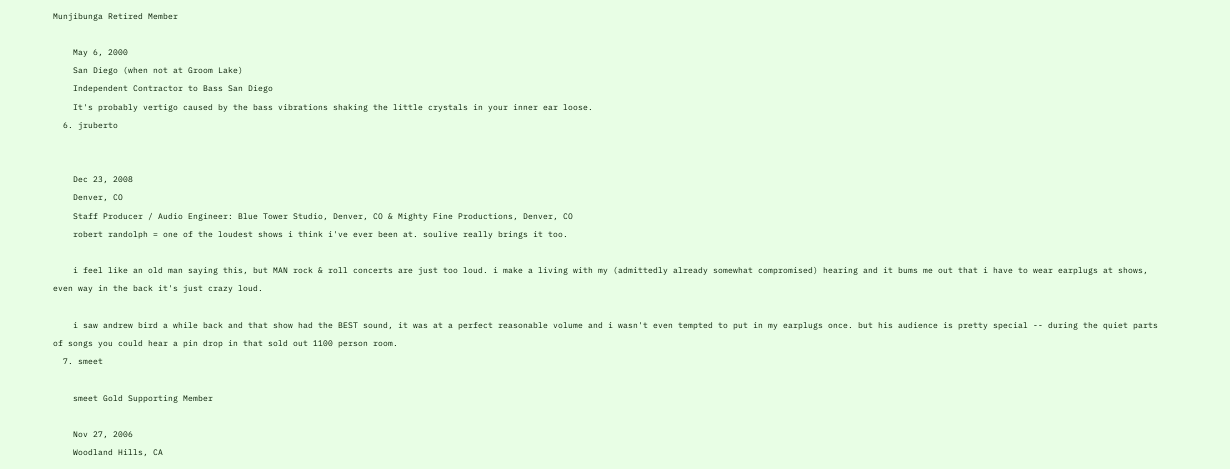Munjibunga Retired Member

    May 6, 2000
    San Diego (when not at Groom Lake)
    Independent Contractor to Bass San Diego
    It's probably vertigo caused by the bass vibrations shaking the little crystals in your inner ear loose.
  6. jruberto


    Dec 23, 2008
    Denver, CO
    Staff Producer / Audio Engineer: Blue Tower Studio, Denver, CO & Mighty Fine Productions, Denver, CO
    robert randolph = one of the loudest shows i think i've ever been at. soulive really brings it too.

    i feel like an old man saying this, but MAN rock & roll concerts are just too loud. i make a living with my (admittedly already somewhat compromised) hearing and it bums me out that i have to wear earplugs at shows, even way in the back it's just crazy loud.

    i saw andrew bird a while back and that show had the BEST sound, it was at a perfect reasonable volume and i wasn't even tempted to put in my earplugs once. but his audience is pretty special -- during the quiet parts of songs you could hear a pin drop in that sold out 1100 person room.
  7. smeet

    smeet Gold Supporting Member

    Nov 27, 2006
    Woodland Hills, CA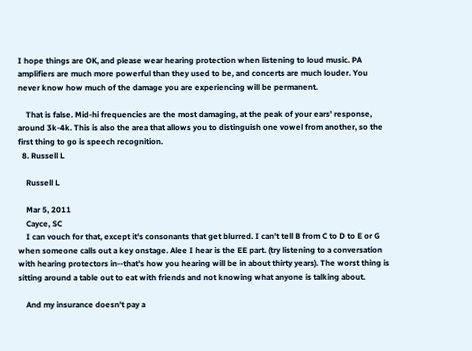I hope things are OK, and please wear hearing protection when listening to loud music. PA amplifiers are much more powerful than they used to be, and concerts are much louder. You never know how much of the damage you are experiencing will be permanent.

    That is false. Mid-hi frequencies are the most damaging, at the peak of your ears' response, around 3k-4k. This is also the area that allows you to distinguish one vowel from another, so the first thing to go is speech recognition.
  8. Russell L

    Russell L

    Mar 5, 2011
    Cayce, SC
    I can vouch for that, except it's consonants that get blurred. I can't tell B from C to D to E or G when someone calls out a key onstage. Alee I hear is the EE part. (try listening to a conversation with hearing protectors in--that's how you hearing will be in about thirty years). The worst thing is sitting around a table out to eat with friends and not knowing what anyone is talking about.

    And my insurance doesn't pay a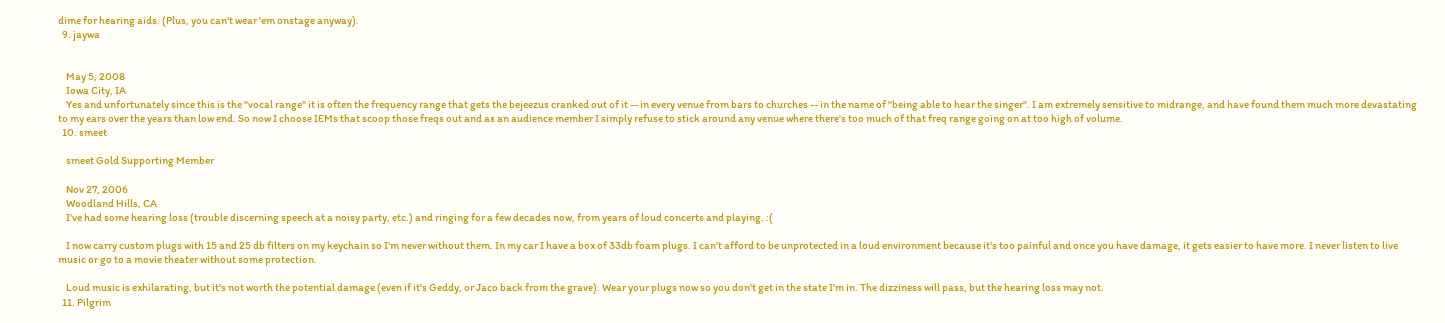dime for hearing aids. (Plus, you can't wear 'em onstage anyway).
  9. jaywa


    May 5, 2008
    Iowa City, IA
    Yes and unfortunately since this is the "vocal range" it is often the frequency range that gets the bejeezus cranked out of it -- in every venue from bars to churches -- in the name of "being able to hear the singer". I am extremely sensitive to midrange, and have found them much more devastating to my ears over the years than low end. So now I choose IEMs that scoop those freqs out and as an audience member I simply refuse to stick around any venue where there's too much of that freq range going on at too high of volume.
  10. smeet

    smeet Gold Supporting Member

    Nov 27, 2006
    Woodland Hills, CA
    I've had some hearing loss (trouble discerning speech at a noisy party, etc.) and ringing for a few decades now, from years of loud concerts and playing. :(

    I now carry custom plugs with 15 and 25 db filters on my keychain so I'm never without them. In my car I have a box of 33db foam plugs. I can't afford to be unprotected in a loud environment because it's too painful and once you have damage, it gets easier to have more. I never listen to live music or go to a movie theater without some protection.

    Loud music is exhilarating, but it's not worth the potential damage (even if it's Geddy, or Jaco back from the grave). Wear your plugs now so you don't get in the state I'm in. The dizziness will pass, but the hearing loss may not.
  11. Pilgrim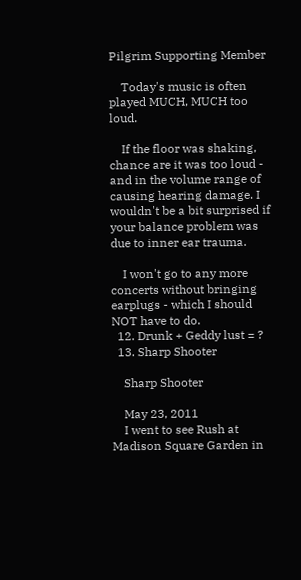Pilgrim Supporting Member

    Today's music is often played MUCH, MUCH too loud.

    If the floor was shaking, chance are it was too loud - and in the volume range of causing hearing damage. I wouldn't be a bit surprised if your balance problem was due to inner ear trauma.

    I won't go to any more concerts without bringing earplugs - which I should NOT have to do.
  12. Drunk + Geddy lust = ?
  13. Sharp Shooter

    Sharp Shooter

    May 23, 2011
    I went to see Rush at Madison Square Garden in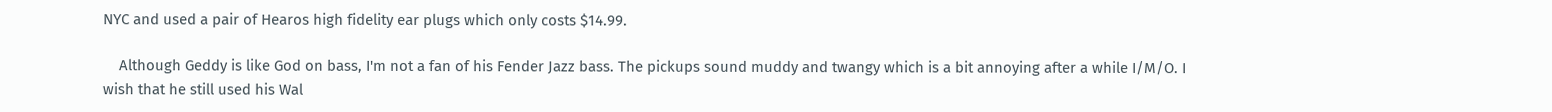NYC and used a pair of Hearos high fidelity ear plugs which only costs $14.99.

    Although Geddy is like God on bass, I'm not a fan of his Fender Jazz bass. The pickups sound muddy and twangy which is a bit annoying after a while I/M/O. I wish that he still used his Wal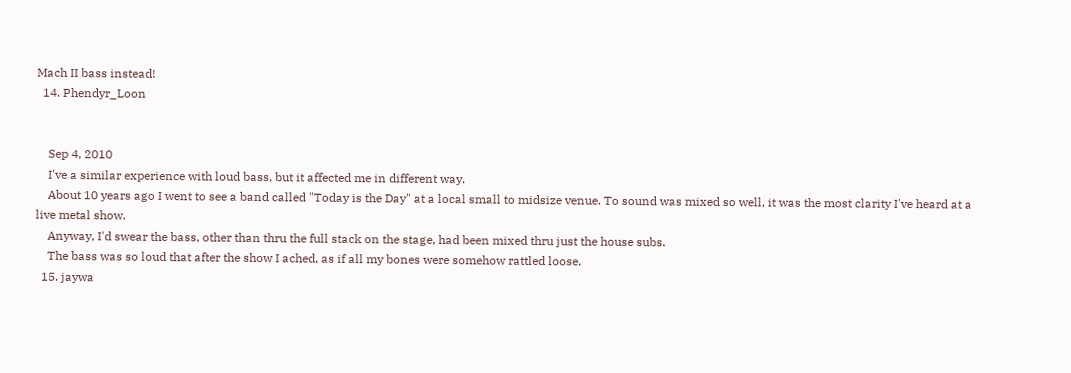Mach II bass instead!
  14. Phendyr_Loon


    Sep 4, 2010
    I've a similar experience with loud bass, but it affected me in different way.
    About 10 years ago I went to see a band called "Today is the Day" at a local small to midsize venue. To sound was mixed so well, it was the most clarity I've heard at a live metal show.
    Anyway, I'd swear the bass, other than thru the full stack on the stage, had been mixed thru just the house subs.
    The bass was so loud that after the show I ached, as if all my bones were somehow rattled loose.
  15. jaywa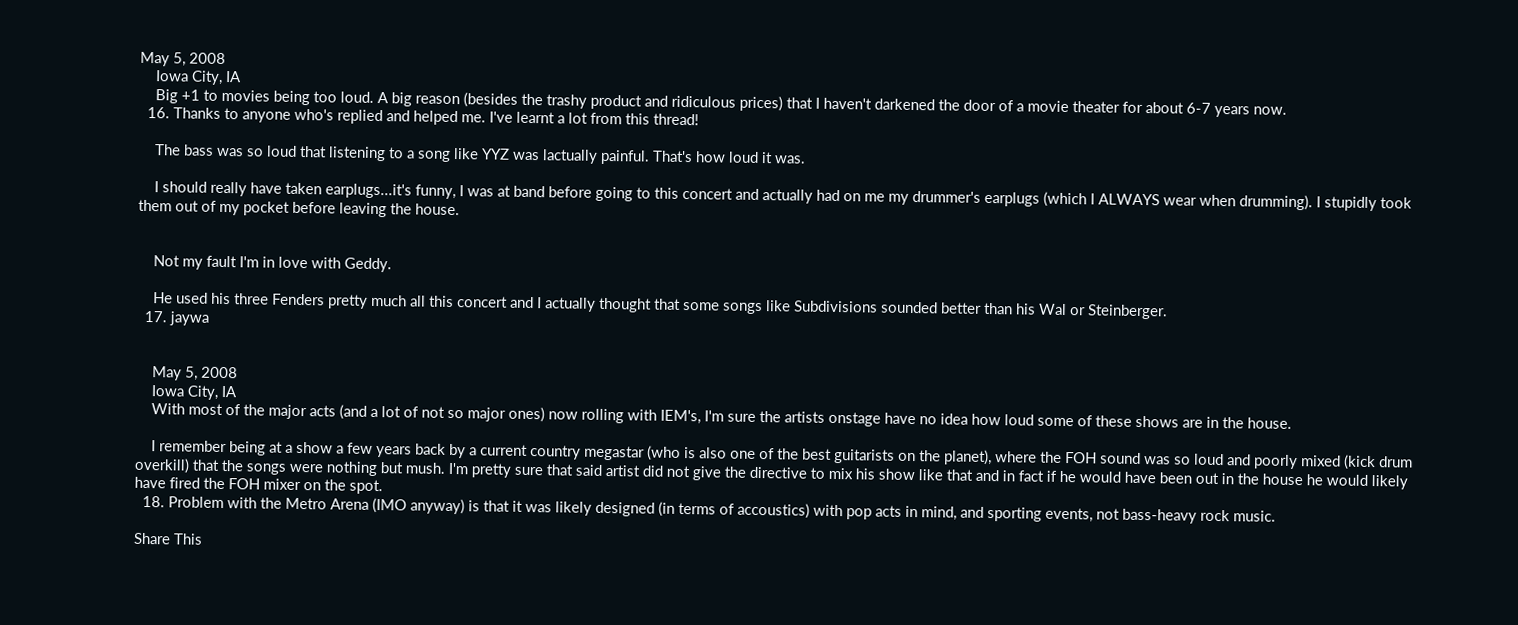May 5, 2008
    Iowa City, IA
    Big +1 to movies being too loud. A big reason (besides the trashy product and ridiculous prices) that I haven't darkened the door of a movie theater for about 6-7 years now.
  16. Thanks to anyone who's replied and helped me. I've learnt a lot from this thread!

    The bass was so loud that listening to a song like YYZ was lactually painful. That's how loud it was.

    I should really have taken earplugs...it's funny, I was at band before going to this concert and actually had on me my drummer's earplugs (which I ALWAYS wear when drumming). I stupidly took them out of my pocket before leaving the house.


    Not my fault I'm in love with Geddy.

    He used his three Fenders pretty much all this concert and I actually thought that some songs like Subdivisions sounded better than his Wal or Steinberger.
  17. jaywa


    May 5, 2008
    Iowa City, IA
    With most of the major acts (and a lot of not so major ones) now rolling with IEM's, I'm sure the artists onstage have no idea how loud some of these shows are in the house.

    I remember being at a show a few years back by a current country megastar (who is also one of the best guitarists on the planet), where the FOH sound was so loud and poorly mixed (kick drum overkill) that the songs were nothing but mush. I'm pretty sure that said artist did not give the directive to mix his show like that and in fact if he would have been out in the house he would likely have fired the FOH mixer on the spot.
  18. Problem with the Metro Arena (IMO anyway) is that it was likely designed (in terms of accoustics) with pop acts in mind, and sporting events, not bass-heavy rock music.

Share This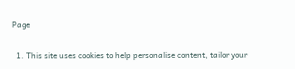Page

  1. This site uses cookies to help personalise content, tailor your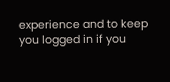experience and to keep you logged in if you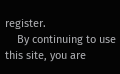register.
    By continuing to use this site, you are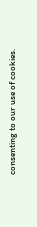consenting to our use of cookies.